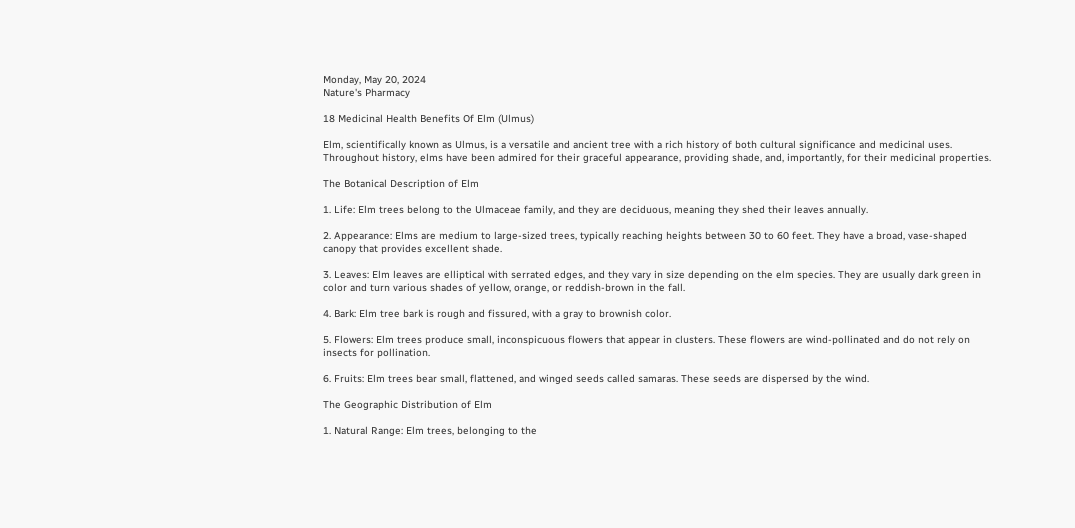Monday, May 20, 2024
Nature's Pharmacy

18 Medicinal Health Benefits Of Elm (Ulmus)

Elm, scientifically known as Ulmus, is a versatile and ancient tree with a rich history of both cultural significance and medicinal uses. Throughout history, elms have been admired for their graceful appearance, providing shade, and, importantly, for their medicinal properties.

The Botanical Description of Elm

1. Life: Elm trees belong to the Ulmaceae family, and they are deciduous, meaning they shed their leaves annually.

2. Appearance: Elms are medium to large-sized trees, typically reaching heights between 30 to 60 feet. They have a broad, vase-shaped canopy that provides excellent shade.

3. Leaves: Elm leaves are elliptical with serrated edges, and they vary in size depending on the elm species. They are usually dark green in color and turn various shades of yellow, orange, or reddish-brown in the fall.

4. Bark: Elm tree bark is rough and fissured, with a gray to brownish color.

5. Flowers: Elm trees produce small, inconspicuous flowers that appear in clusters. These flowers are wind-pollinated and do not rely on insects for pollination.

6. Fruits: Elm trees bear small, flattened, and winged seeds called samaras. These seeds are dispersed by the wind.

The Geographic Distribution of Elm

1. Natural Range: Elm trees, belonging to the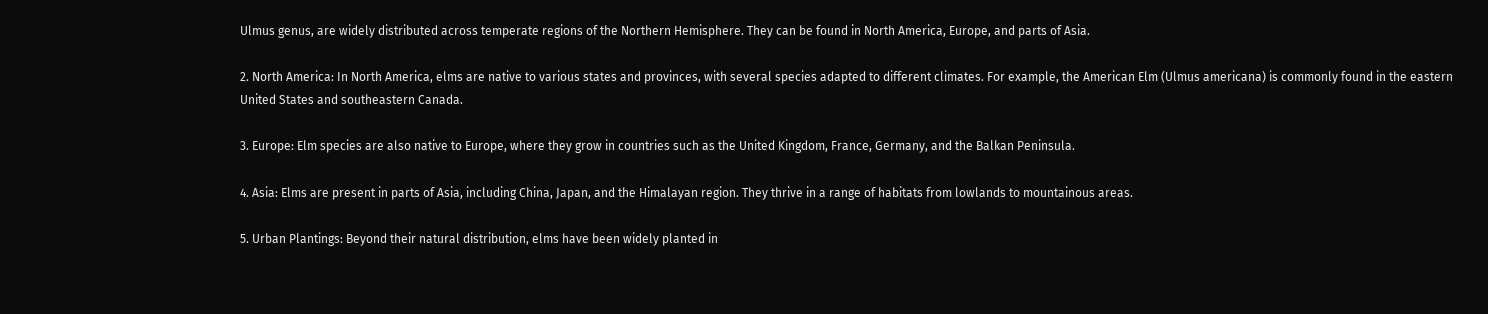Ulmus genus, are widely distributed across temperate regions of the Northern Hemisphere. They can be found in North America, Europe, and parts of Asia.

2. North America: In North America, elms are native to various states and provinces, with several species adapted to different climates. For example, the American Elm (Ulmus americana) is commonly found in the eastern United States and southeastern Canada.

3. Europe: Elm species are also native to Europe, where they grow in countries such as the United Kingdom, France, Germany, and the Balkan Peninsula.

4. Asia: Elms are present in parts of Asia, including China, Japan, and the Himalayan region. They thrive in a range of habitats from lowlands to mountainous areas.

5. Urban Plantings: Beyond their natural distribution, elms have been widely planted in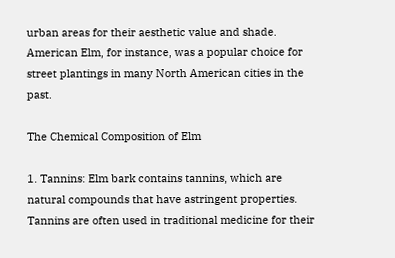urban areas for their aesthetic value and shade. American Elm, for instance, was a popular choice for street plantings in many North American cities in the past.

The Chemical Composition of Elm

1. Tannins: Elm bark contains tannins, which are natural compounds that have astringent properties. Tannins are often used in traditional medicine for their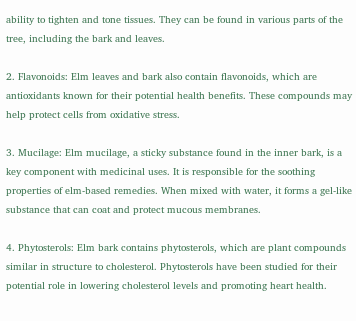ability to tighten and tone tissues. They can be found in various parts of the tree, including the bark and leaves.

2. Flavonoids: Elm leaves and bark also contain flavonoids, which are antioxidants known for their potential health benefits. These compounds may help protect cells from oxidative stress.

3. Mucilage: Elm mucilage, a sticky substance found in the inner bark, is a key component with medicinal uses. It is responsible for the soothing properties of elm-based remedies. When mixed with water, it forms a gel-like substance that can coat and protect mucous membranes.

4. Phytosterols: Elm bark contains phytosterols, which are plant compounds similar in structure to cholesterol. Phytosterols have been studied for their potential role in lowering cholesterol levels and promoting heart health.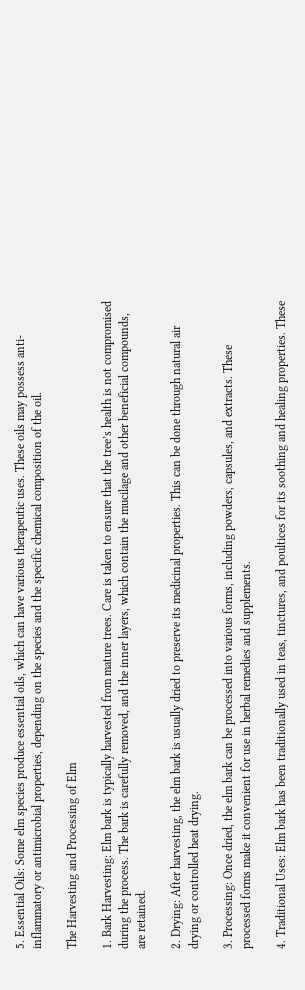5. Essential Oils: Some elm species produce essential oils, which can have various therapeutic uses. These oils may possess anti-inflammatory or antimicrobial properties, depending on the species and the specific chemical composition of the oil.

The Harvesting and Processing of Elm

1. Bark Harvesting: Elm bark is typically harvested from mature trees. Care is taken to ensure that the tree’s health is not compromised during the process. The bark is carefully removed, and the inner layers, which contain the mucilage and other beneficial compounds, are retained.

2. Drying: After harvesting, the elm bark is usually dried to preserve its medicinal properties. This can be done through natural air drying or controlled heat drying.

3. Processing: Once dried, the elm bark can be processed into various forms, including powders, capsules, and extracts. These processed forms make it convenient for use in herbal remedies and supplements.

4. Traditional Uses: Elm bark has been traditionally used in teas, tinctures, and poultices for its soothing and healing properties. These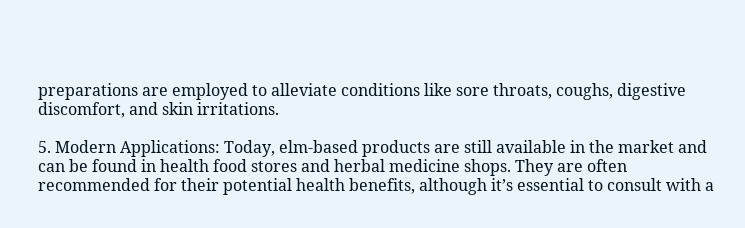preparations are employed to alleviate conditions like sore throats, coughs, digestive discomfort, and skin irritations.

5. Modern Applications: Today, elm-based products are still available in the market and can be found in health food stores and herbal medicine shops. They are often recommended for their potential health benefits, although it’s essential to consult with a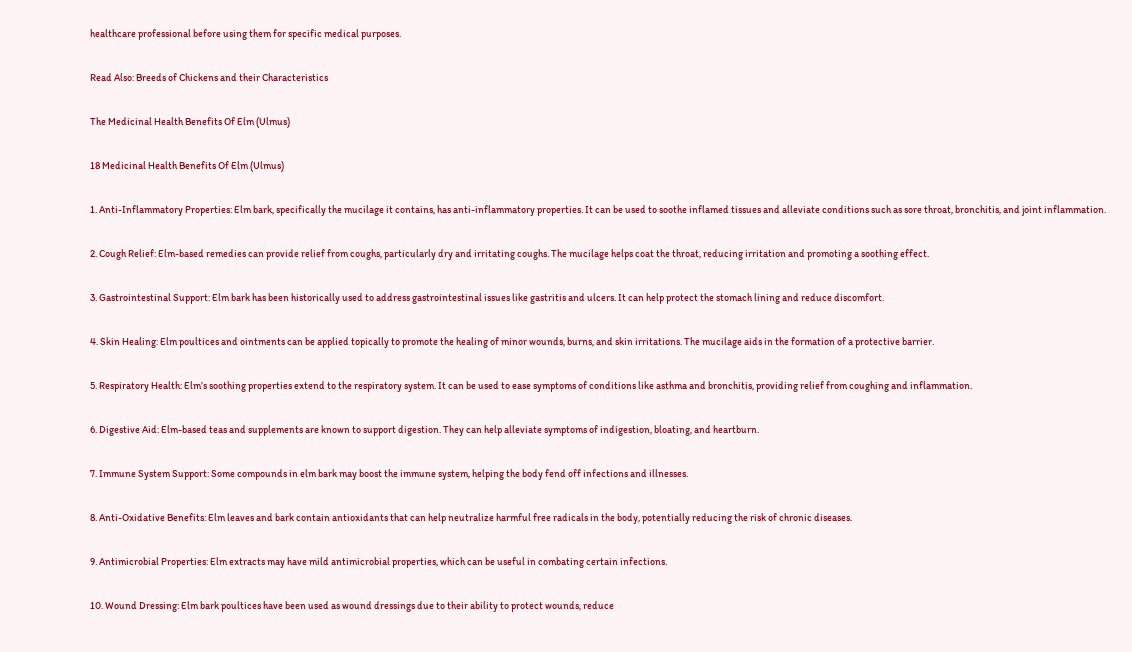healthcare professional before using them for specific medical purposes.

Read Also: Breeds of Chickens and their Characteristics

The Medicinal Health Benefits Of Elm (Ulmus)

18 Medicinal Health Benefits Of Elm (Ulmus)

1. Anti-Inflammatory Properties: Elm bark, specifically the mucilage it contains, has anti-inflammatory properties. It can be used to soothe inflamed tissues and alleviate conditions such as sore throat, bronchitis, and joint inflammation.

2. Cough Relief: Elm-based remedies can provide relief from coughs, particularly dry and irritating coughs. The mucilage helps coat the throat, reducing irritation and promoting a soothing effect.

3. Gastrointestinal Support: Elm bark has been historically used to address gastrointestinal issues like gastritis and ulcers. It can help protect the stomach lining and reduce discomfort.

4. Skin Healing: Elm poultices and ointments can be applied topically to promote the healing of minor wounds, burns, and skin irritations. The mucilage aids in the formation of a protective barrier.

5. Respiratory Health: Elm’s soothing properties extend to the respiratory system. It can be used to ease symptoms of conditions like asthma and bronchitis, providing relief from coughing and inflammation.

6. Digestive Aid: Elm-based teas and supplements are known to support digestion. They can help alleviate symptoms of indigestion, bloating, and heartburn.

7. Immune System Support: Some compounds in elm bark may boost the immune system, helping the body fend off infections and illnesses.

8. Anti-Oxidative Benefits: Elm leaves and bark contain antioxidants that can help neutralize harmful free radicals in the body, potentially reducing the risk of chronic diseases.

9. Antimicrobial Properties: Elm extracts may have mild antimicrobial properties, which can be useful in combating certain infections.

10. Wound Dressing: Elm bark poultices have been used as wound dressings due to their ability to protect wounds, reduce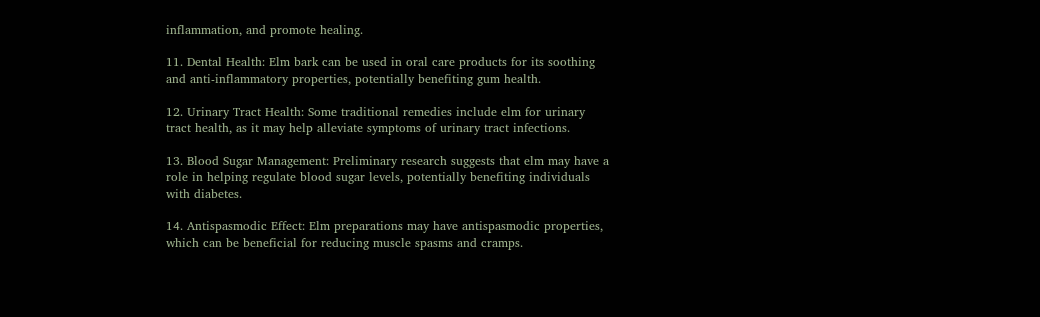inflammation, and promote healing.

11. Dental Health: Elm bark can be used in oral care products for its soothing and anti-inflammatory properties, potentially benefiting gum health.

12. Urinary Tract Health: Some traditional remedies include elm for urinary tract health, as it may help alleviate symptoms of urinary tract infections.

13. Blood Sugar Management: Preliminary research suggests that elm may have a role in helping regulate blood sugar levels, potentially benefiting individuals with diabetes.

14. Antispasmodic Effect: Elm preparations may have antispasmodic properties, which can be beneficial for reducing muscle spasms and cramps.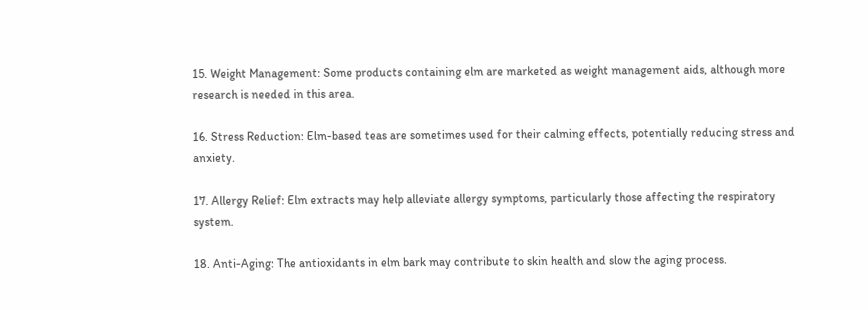15. Weight Management: Some products containing elm are marketed as weight management aids, although more research is needed in this area.

16. Stress Reduction: Elm-based teas are sometimes used for their calming effects, potentially reducing stress and anxiety.

17. Allergy Relief: Elm extracts may help alleviate allergy symptoms, particularly those affecting the respiratory system.

18. Anti-Aging: The antioxidants in elm bark may contribute to skin health and slow the aging process.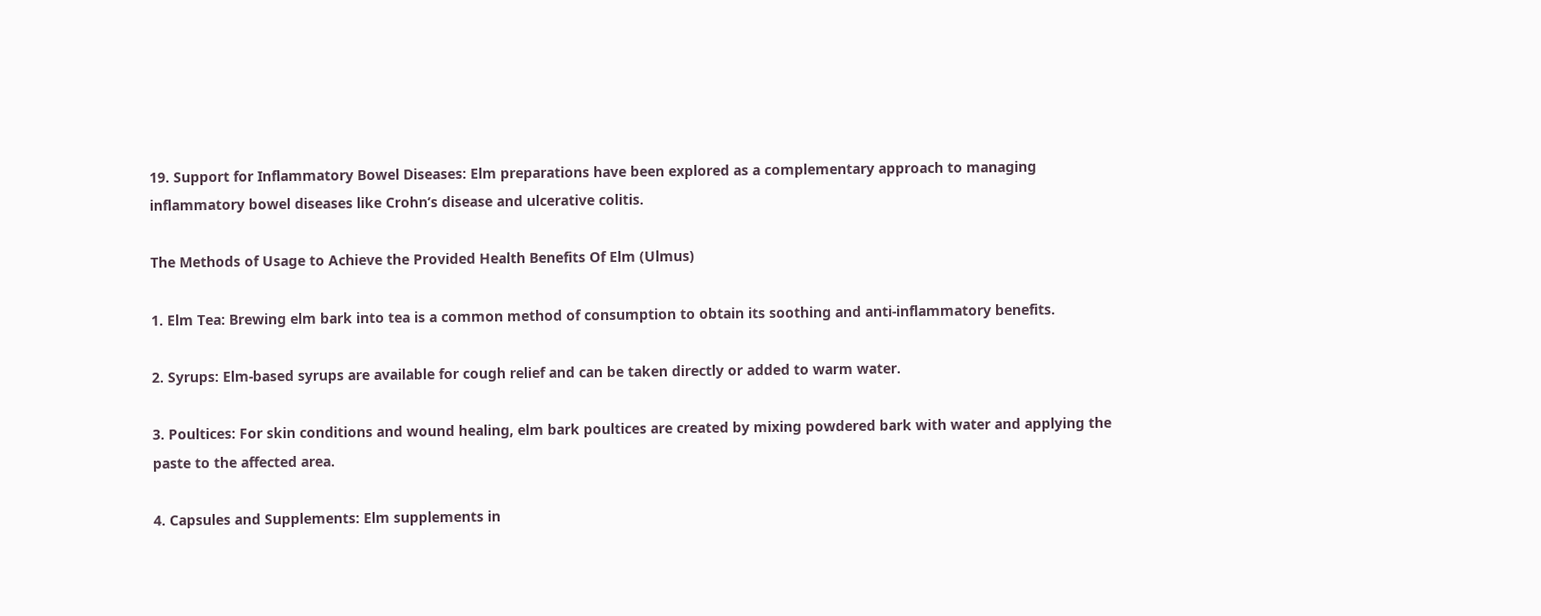19. Support for Inflammatory Bowel Diseases: Elm preparations have been explored as a complementary approach to managing inflammatory bowel diseases like Crohn’s disease and ulcerative colitis.

The Methods of Usage to Achieve the Provided Health Benefits Of Elm (Ulmus)

1. Elm Tea: Brewing elm bark into tea is a common method of consumption to obtain its soothing and anti-inflammatory benefits.

2. Syrups: Elm-based syrups are available for cough relief and can be taken directly or added to warm water.

3. Poultices: For skin conditions and wound healing, elm bark poultices are created by mixing powdered bark with water and applying the paste to the affected area.

4. Capsules and Supplements: Elm supplements in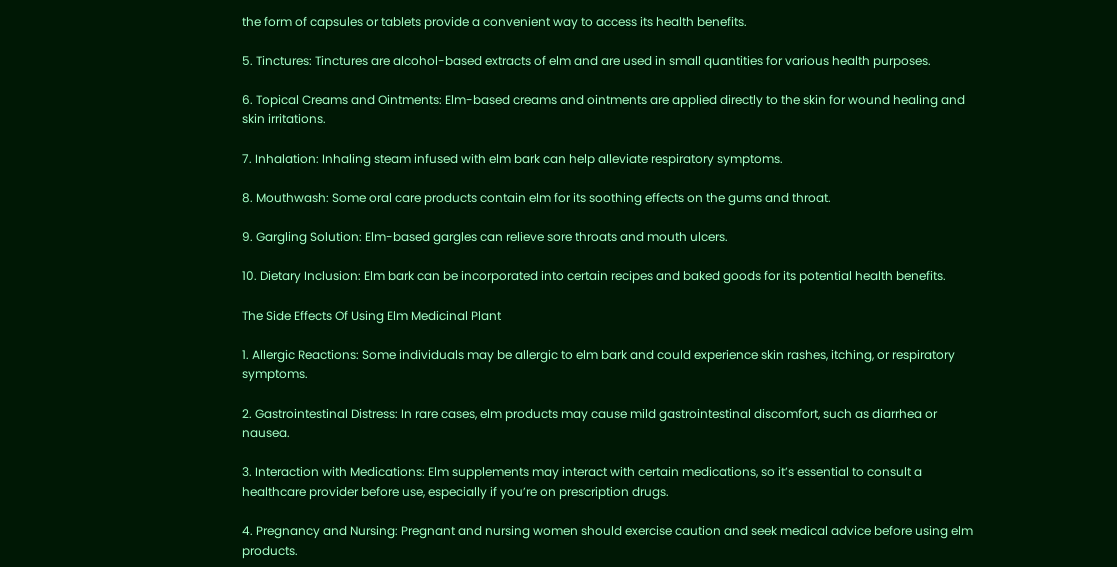the form of capsules or tablets provide a convenient way to access its health benefits.

5. Tinctures: Tinctures are alcohol-based extracts of elm and are used in small quantities for various health purposes.

6. Topical Creams and Ointments: Elm-based creams and ointments are applied directly to the skin for wound healing and skin irritations.

7. Inhalation: Inhaling steam infused with elm bark can help alleviate respiratory symptoms.

8. Mouthwash: Some oral care products contain elm for its soothing effects on the gums and throat.

9. Gargling Solution: Elm-based gargles can relieve sore throats and mouth ulcers.

10. Dietary Inclusion: Elm bark can be incorporated into certain recipes and baked goods for its potential health benefits.

The Side Effects Of Using Elm Medicinal Plant

1. Allergic Reactions: Some individuals may be allergic to elm bark and could experience skin rashes, itching, or respiratory symptoms.

2. Gastrointestinal Distress: In rare cases, elm products may cause mild gastrointestinal discomfort, such as diarrhea or nausea.

3. Interaction with Medications: Elm supplements may interact with certain medications, so it’s essential to consult a healthcare provider before use, especially if you’re on prescription drugs.

4. Pregnancy and Nursing: Pregnant and nursing women should exercise caution and seek medical advice before using elm products.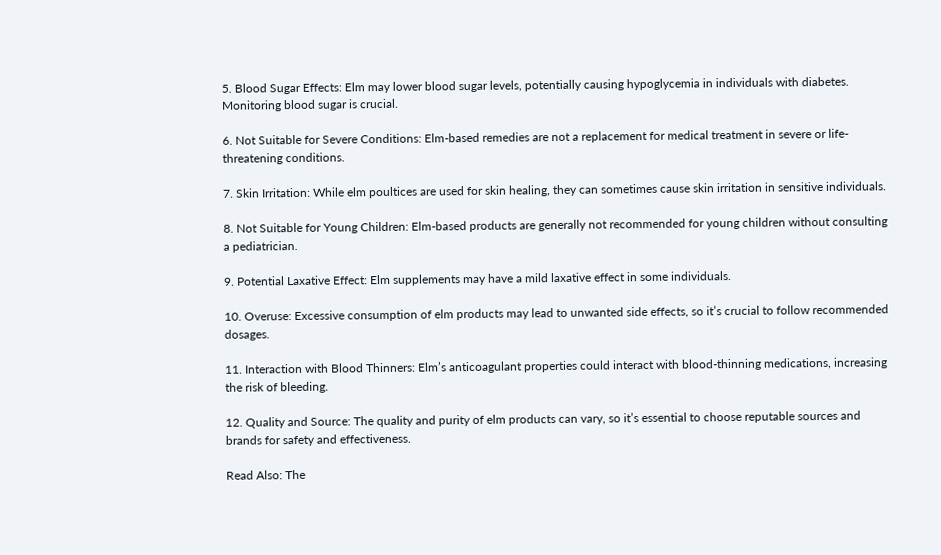5. Blood Sugar Effects: Elm may lower blood sugar levels, potentially causing hypoglycemia in individuals with diabetes. Monitoring blood sugar is crucial.

6. Not Suitable for Severe Conditions: Elm-based remedies are not a replacement for medical treatment in severe or life-threatening conditions.

7. Skin Irritation: While elm poultices are used for skin healing, they can sometimes cause skin irritation in sensitive individuals.

8. Not Suitable for Young Children: Elm-based products are generally not recommended for young children without consulting a pediatrician.

9. Potential Laxative Effect: Elm supplements may have a mild laxative effect in some individuals.

10. Overuse: Excessive consumption of elm products may lead to unwanted side effects, so it’s crucial to follow recommended dosages.

11. Interaction with Blood Thinners: Elm’s anticoagulant properties could interact with blood-thinning medications, increasing the risk of bleeding.

12. Quality and Source: The quality and purity of elm products can vary, so it’s essential to choose reputable sources and brands for safety and effectiveness.

Read Also: The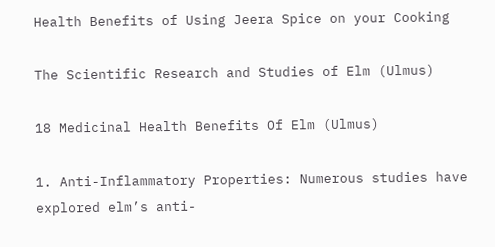Health Benefits of Using Jeera Spice on your Cooking

The Scientific Research and Studies of Elm (Ulmus)

18 Medicinal Health Benefits Of Elm (Ulmus)

1. Anti-Inflammatory Properties: Numerous studies have explored elm’s anti-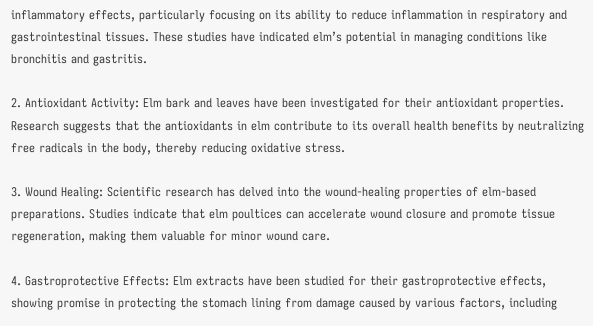inflammatory effects, particularly focusing on its ability to reduce inflammation in respiratory and gastrointestinal tissues. These studies have indicated elm’s potential in managing conditions like bronchitis and gastritis.

2. Antioxidant Activity: Elm bark and leaves have been investigated for their antioxidant properties. Research suggests that the antioxidants in elm contribute to its overall health benefits by neutralizing free radicals in the body, thereby reducing oxidative stress.

3. Wound Healing: Scientific research has delved into the wound-healing properties of elm-based preparations. Studies indicate that elm poultices can accelerate wound closure and promote tissue regeneration, making them valuable for minor wound care.

4. Gastroprotective Effects: Elm extracts have been studied for their gastroprotective effects, showing promise in protecting the stomach lining from damage caused by various factors, including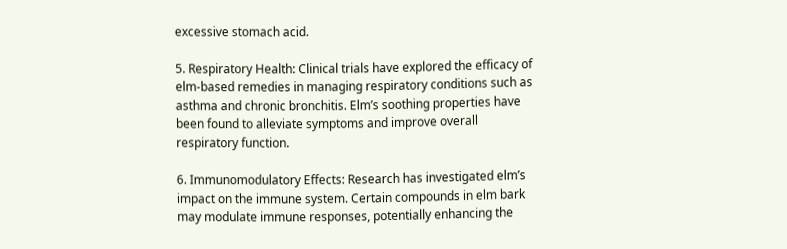excessive stomach acid.

5. Respiratory Health: Clinical trials have explored the efficacy of elm-based remedies in managing respiratory conditions such as asthma and chronic bronchitis. Elm’s soothing properties have been found to alleviate symptoms and improve overall respiratory function.

6. Immunomodulatory Effects: Research has investigated elm’s impact on the immune system. Certain compounds in elm bark may modulate immune responses, potentially enhancing the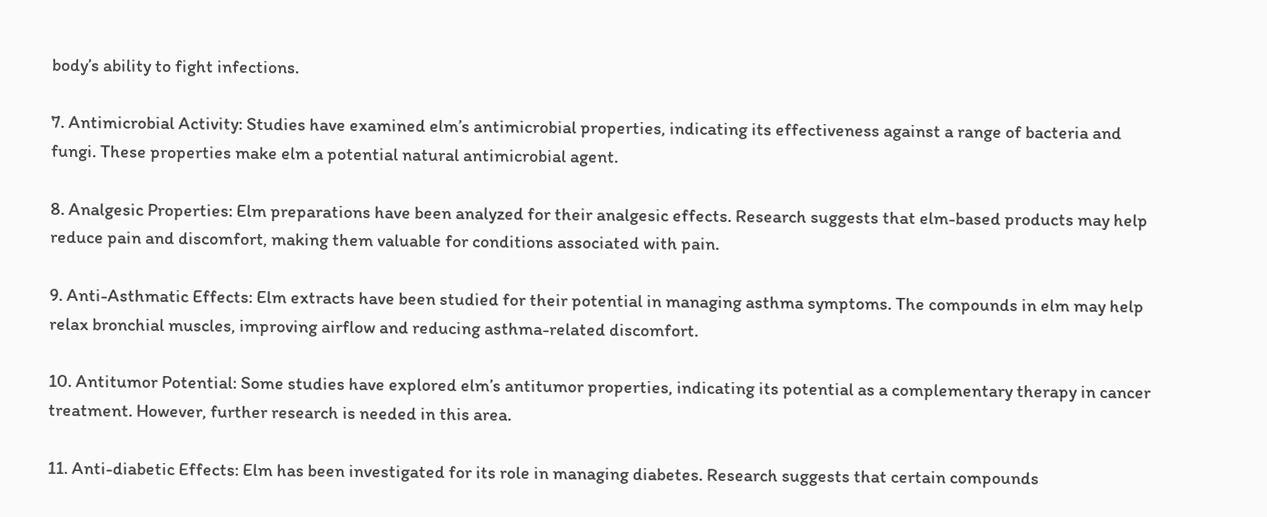body’s ability to fight infections.

7. Antimicrobial Activity: Studies have examined elm’s antimicrobial properties, indicating its effectiveness against a range of bacteria and fungi. These properties make elm a potential natural antimicrobial agent.

8. Analgesic Properties: Elm preparations have been analyzed for their analgesic effects. Research suggests that elm-based products may help reduce pain and discomfort, making them valuable for conditions associated with pain.

9. Anti-Asthmatic Effects: Elm extracts have been studied for their potential in managing asthma symptoms. The compounds in elm may help relax bronchial muscles, improving airflow and reducing asthma-related discomfort.

10. Antitumor Potential: Some studies have explored elm’s antitumor properties, indicating its potential as a complementary therapy in cancer treatment. However, further research is needed in this area.

11. Anti-diabetic Effects: Elm has been investigated for its role in managing diabetes. Research suggests that certain compounds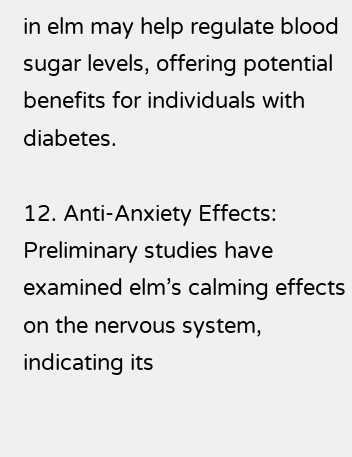in elm may help regulate blood sugar levels, offering potential benefits for individuals with diabetes.

12. Anti-Anxiety Effects: Preliminary studies have examined elm’s calming effects on the nervous system, indicating its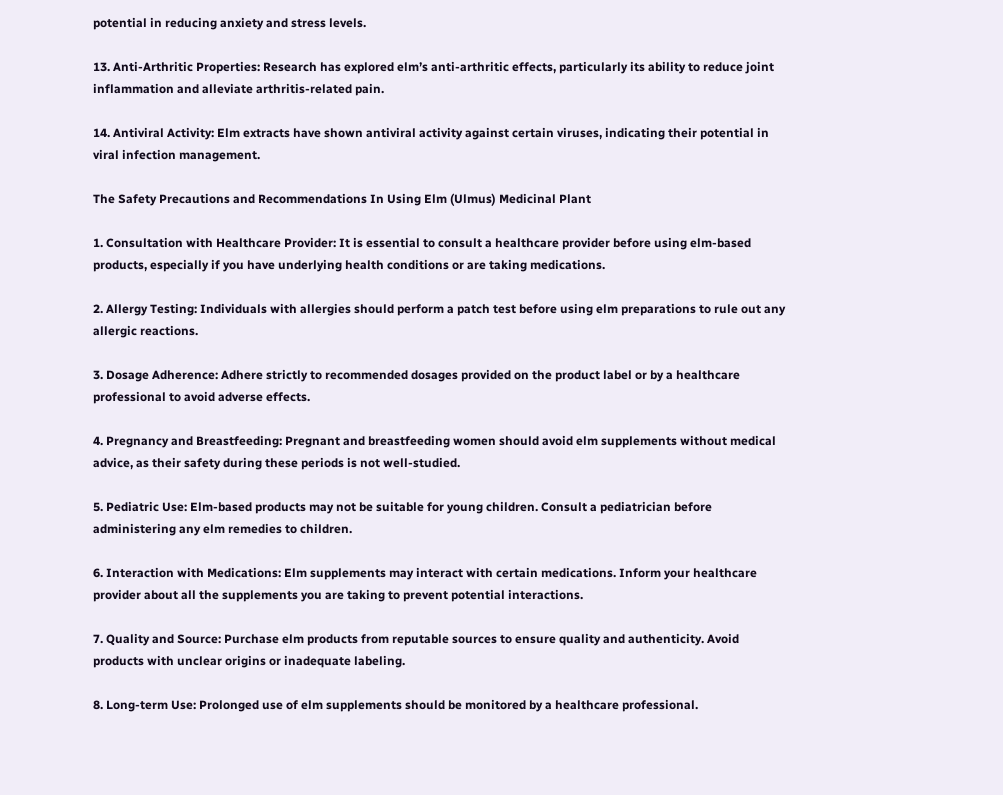potential in reducing anxiety and stress levels.

13. Anti-Arthritic Properties: Research has explored elm’s anti-arthritic effects, particularly its ability to reduce joint inflammation and alleviate arthritis-related pain.

14. Antiviral Activity: Elm extracts have shown antiviral activity against certain viruses, indicating their potential in viral infection management.

The Safety Precautions and Recommendations In Using Elm (Ulmus) Medicinal Plant

1. Consultation with Healthcare Provider: It is essential to consult a healthcare provider before using elm-based products, especially if you have underlying health conditions or are taking medications.

2. Allergy Testing: Individuals with allergies should perform a patch test before using elm preparations to rule out any allergic reactions.

3. Dosage Adherence: Adhere strictly to recommended dosages provided on the product label or by a healthcare professional to avoid adverse effects.

4. Pregnancy and Breastfeeding: Pregnant and breastfeeding women should avoid elm supplements without medical advice, as their safety during these periods is not well-studied.

5. Pediatric Use: Elm-based products may not be suitable for young children. Consult a pediatrician before administering any elm remedies to children.

6. Interaction with Medications: Elm supplements may interact with certain medications. Inform your healthcare provider about all the supplements you are taking to prevent potential interactions.

7. Quality and Source: Purchase elm products from reputable sources to ensure quality and authenticity. Avoid products with unclear origins or inadequate labeling.

8. Long-term Use: Prolonged use of elm supplements should be monitored by a healthcare professional.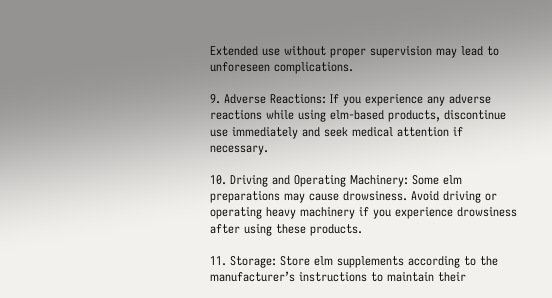Extended use without proper supervision may lead to unforeseen complications.

9. Adverse Reactions: If you experience any adverse reactions while using elm-based products, discontinue use immediately and seek medical attention if necessary.

10. Driving and Operating Machinery: Some elm preparations may cause drowsiness. Avoid driving or operating heavy machinery if you experience drowsiness after using these products.

11. Storage: Store elm supplements according to the manufacturer’s instructions to maintain their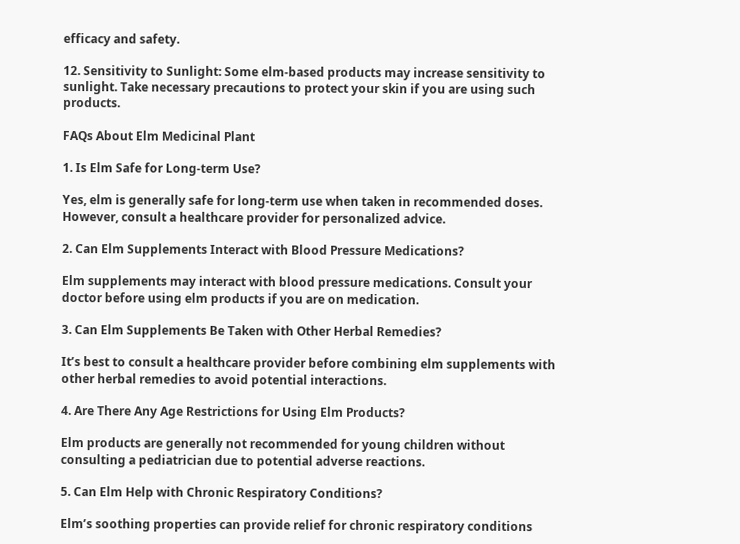efficacy and safety.

12. Sensitivity to Sunlight: Some elm-based products may increase sensitivity to sunlight. Take necessary precautions to protect your skin if you are using such products.

FAQs About Elm Medicinal Plant

1. Is Elm Safe for Long-term Use?

Yes, elm is generally safe for long-term use when taken in recommended doses. However, consult a healthcare provider for personalized advice.

2. Can Elm Supplements Interact with Blood Pressure Medications?

Elm supplements may interact with blood pressure medications. Consult your doctor before using elm products if you are on medication.

3. Can Elm Supplements Be Taken with Other Herbal Remedies?

It’s best to consult a healthcare provider before combining elm supplements with other herbal remedies to avoid potential interactions.

4. Are There Any Age Restrictions for Using Elm Products?

Elm products are generally not recommended for young children without consulting a pediatrician due to potential adverse reactions.

5. Can Elm Help with Chronic Respiratory Conditions?

Elm’s soothing properties can provide relief for chronic respiratory conditions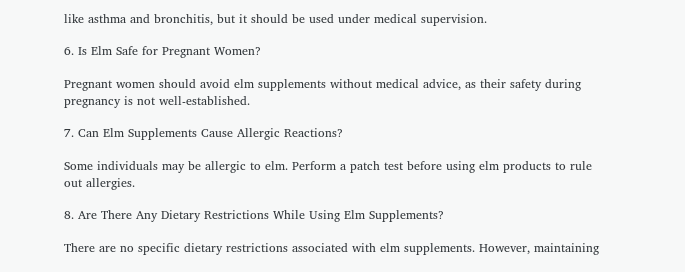like asthma and bronchitis, but it should be used under medical supervision.

6. Is Elm Safe for Pregnant Women?

Pregnant women should avoid elm supplements without medical advice, as their safety during pregnancy is not well-established.

7. Can Elm Supplements Cause Allergic Reactions?

Some individuals may be allergic to elm. Perform a patch test before using elm products to rule out allergies.

8. Are There Any Dietary Restrictions While Using Elm Supplements?

There are no specific dietary restrictions associated with elm supplements. However, maintaining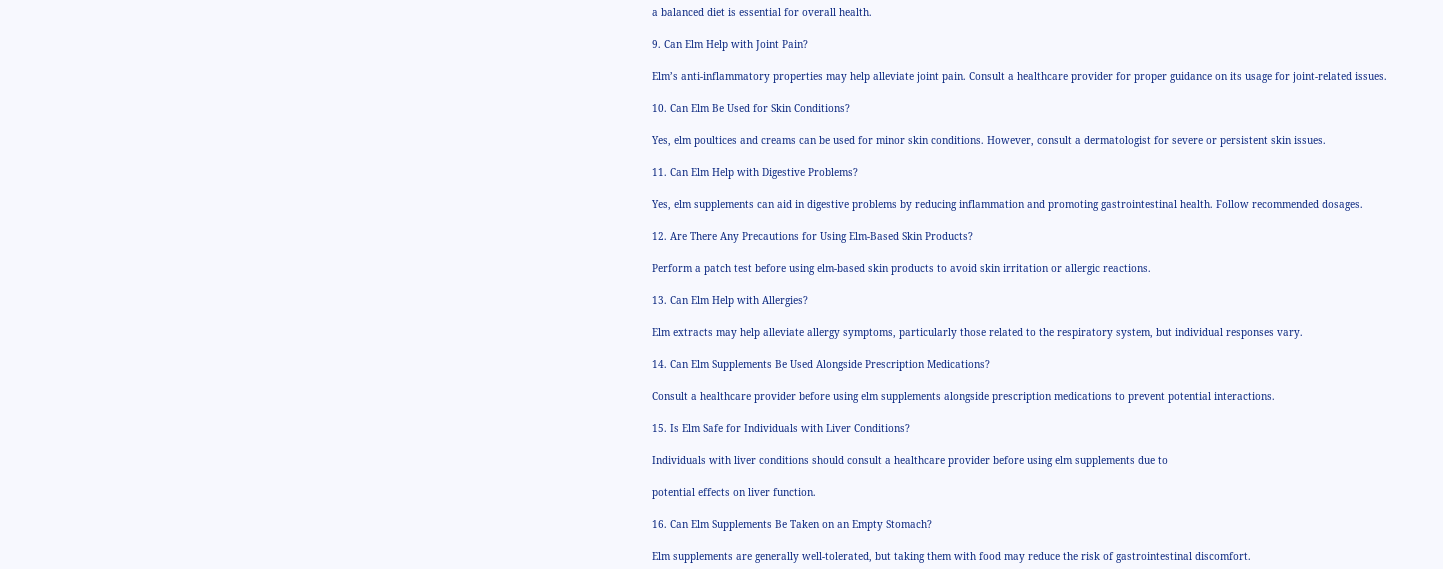a balanced diet is essential for overall health.

9. Can Elm Help with Joint Pain?

Elm’s anti-inflammatory properties may help alleviate joint pain. Consult a healthcare provider for proper guidance on its usage for joint-related issues.

10. Can Elm Be Used for Skin Conditions?

Yes, elm poultices and creams can be used for minor skin conditions. However, consult a dermatologist for severe or persistent skin issues.

11. Can Elm Help with Digestive Problems?

Yes, elm supplements can aid in digestive problems by reducing inflammation and promoting gastrointestinal health. Follow recommended dosages.

12. Are There Any Precautions for Using Elm-Based Skin Products?

Perform a patch test before using elm-based skin products to avoid skin irritation or allergic reactions.

13. Can Elm Help with Allergies?

Elm extracts may help alleviate allergy symptoms, particularly those related to the respiratory system, but individual responses vary.

14. Can Elm Supplements Be Used Alongside Prescription Medications?

Consult a healthcare provider before using elm supplements alongside prescription medications to prevent potential interactions.

15. Is Elm Safe for Individuals with Liver Conditions?

Individuals with liver conditions should consult a healthcare provider before using elm supplements due to

potential effects on liver function.

16. Can Elm Supplements Be Taken on an Empty Stomach?

Elm supplements are generally well-tolerated, but taking them with food may reduce the risk of gastrointestinal discomfort.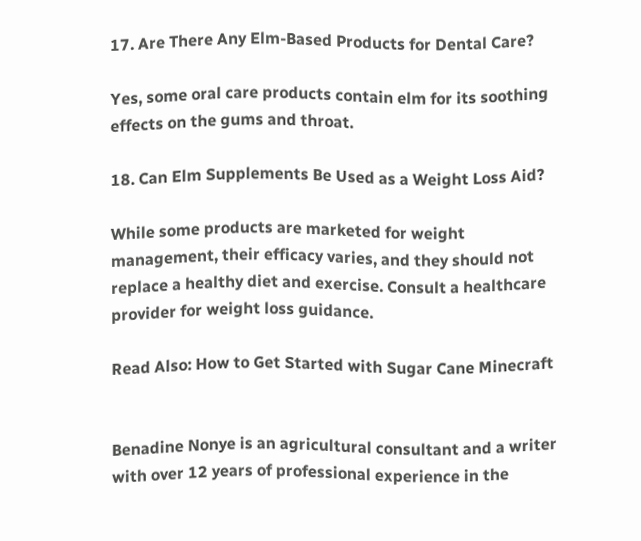17. Are There Any Elm-Based Products for Dental Care?

Yes, some oral care products contain elm for its soothing effects on the gums and throat.

18. Can Elm Supplements Be Used as a Weight Loss Aid?

While some products are marketed for weight management, their efficacy varies, and they should not replace a healthy diet and exercise. Consult a healthcare provider for weight loss guidance.

Read Also: How to Get Started with Sugar Cane Minecraft


Benadine Nonye is an agricultural consultant and a writer with over 12 years of professional experience in the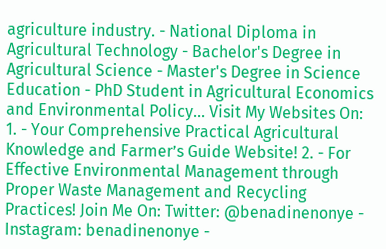agriculture industry. - National Diploma in Agricultural Technology - Bachelor's Degree in Agricultural Science - Master's Degree in Science Education - PhD Student in Agricultural Economics and Environmental Policy... Visit My Websites On: 1. - Your Comprehensive Practical Agricultural Knowledge and Farmer’s Guide Website! 2. - For Effective Environmental Management through Proper Waste Management and Recycling Practices! Join Me On: Twitter: @benadinenonye - Instagram: benadinenonye -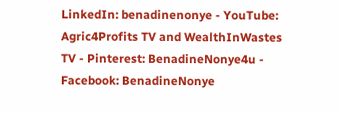LinkedIn: benadinenonye - YouTube: Agric4Profits TV and WealthInWastes TV - Pinterest: BenadineNonye4u - Facebook: BenadineNonye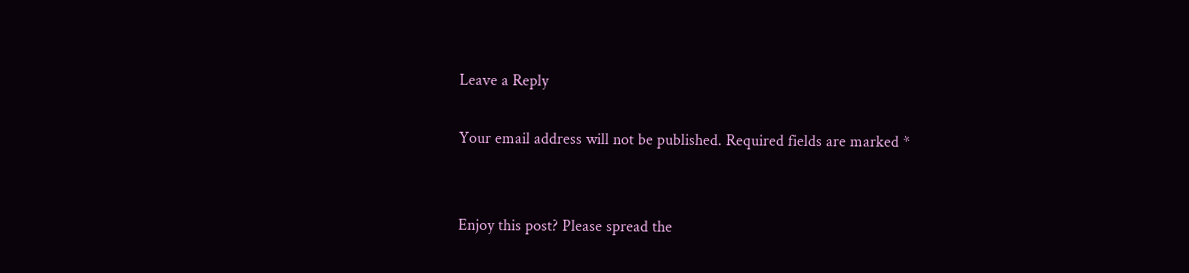Leave a Reply

Your email address will not be published. Required fields are marked *


Enjoy this post? Please spread the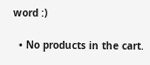word :)

  • No products in the cart.